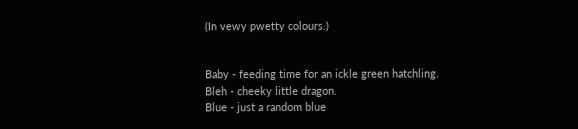(In vewy pwetty colours.)


Baby - feeding time for an ickle green hatchling.
Bleh - cheeky little dragon.
Blue - just a random blue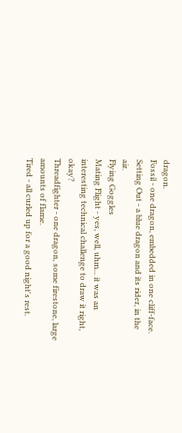dragon.
Fossil - one dragon, embedded in one cliff-face.
Setting Out - a blue dragon and its rider, in the air.
Flying Goggles
Mating Flight - yes, well, uhm... it was an interesting technical challenge to draw it right, okay?
Threadfighter - one dragon, some firestone, large amounts of flame.
Tired - all curled up for a good night's rest.